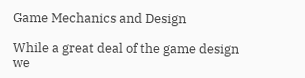Game Mechanics and Design

While a great deal of the game design we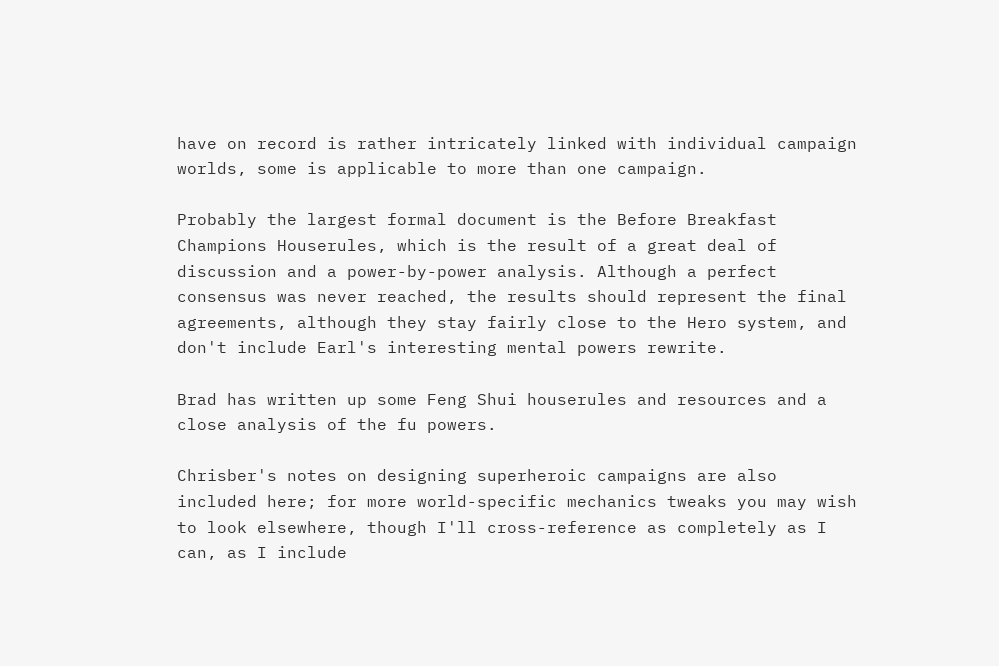have on record is rather intricately linked with individual campaign worlds, some is applicable to more than one campaign.

Probably the largest formal document is the Before Breakfast Champions Houserules, which is the result of a great deal of discussion and a power-by-power analysis. Although a perfect consensus was never reached, the results should represent the final agreements, although they stay fairly close to the Hero system, and don't include Earl's interesting mental powers rewrite.

Brad has written up some Feng Shui houserules and resources and a close analysis of the fu powers.

Chrisber's notes on designing superheroic campaigns are also included here; for more world-specific mechanics tweaks you may wish to look elsewhere, though I'll cross-reference as completely as I can, as I include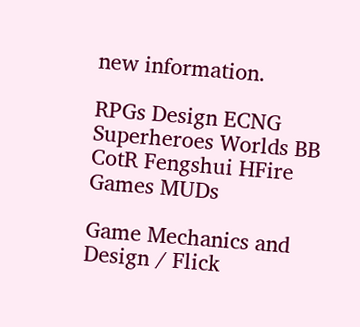new information.

RPGs Design ECNG Superheroes Worlds BB CotR Fengshui HFire
Games MUDs

Game Mechanics and Design / Flick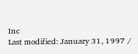Inc
Last modified: January 31, 1997 /